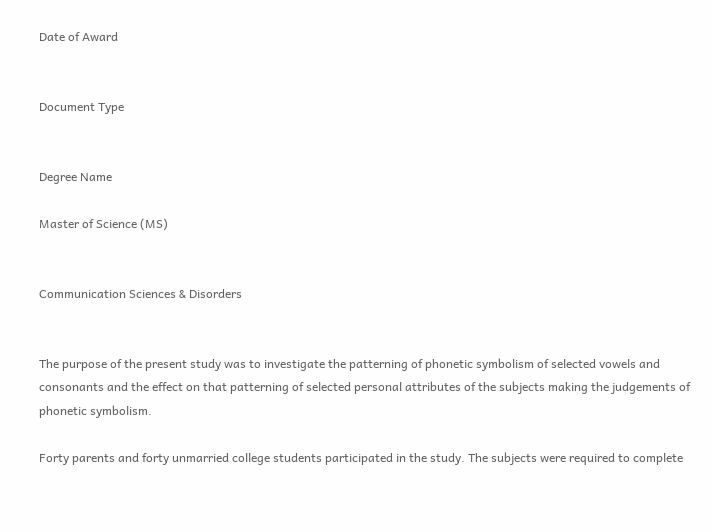Date of Award


Document Type


Degree Name

Master of Science (MS)


Communication Sciences & Disorders


The purpose of the present study was to investigate the patterning of phonetic symbolism of selected vowels and consonants and the effect on that patterning of selected personal attributes of the subjects making the judgements of phonetic symbolism.

Forty parents and forty unmarried college students participated in the study. The subjects were required to complete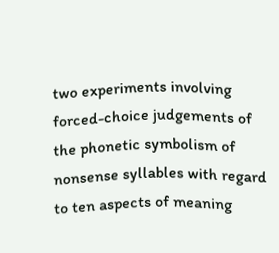two experiments involving forced-choice judgements of the phonetic symbolism of nonsense syllables with regard to ten aspects of meaning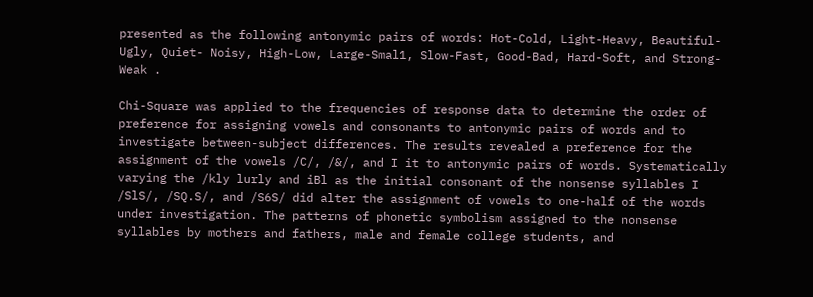presented as the following antonymic pairs of words: Hot-Cold, Light-Heavy, Beautiful-Ugly, Quiet- Noisy, High-Low, Large-Smal1, Slow-Fast, Good-Bad, Hard-Soft, and Strong- Weak .

Chi-Square was applied to the frequencies of response data to determine the order of preference for assigning vowels and consonants to antonymic pairs of words and to investigate between-subject differences. The results revealed a preference for the assignment of the vowels /C/, /&/, and I it to antonymic pairs of words. Systematically varying the /kly lurly and iBl as the initial consonant of the nonsense syllables I /SlS/, /SQ.S/, and /S6S/ did alter the assignment of vowels to one-half of the words under investigation. The patterns of phonetic symbolism assigned to the nonsense syllables by mothers and fathers, male and female college students, and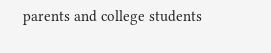parents and college students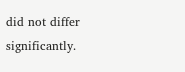did not differ significantly.